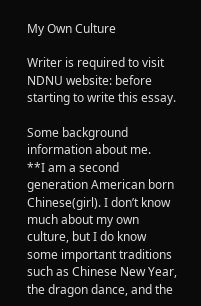My Own Culture

Writer is required to visit NDNU website: before starting to write this essay.

Some background information about me.
**I am a second generation American born Chinese(girl). I don’t know much about my own culture, but I do know some important traditions such as Chinese New Year, the dragon dance, and the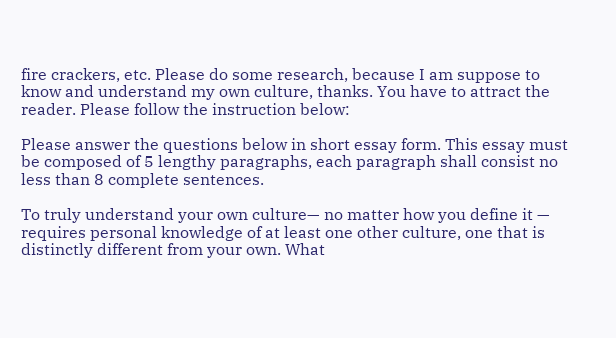fire crackers, etc. Please do some research, because I am suppose to know and understand my own culture, thanks. You have to attract the reader. Please follow the instruction below:

Please answer the questions below in short essay form. This essay must be composed of 5 lengthy paragraphs, each paragraph shall consist no less than 8 complete sentences.

To truly understand your own culture— no matter how you define it — requires personal knowledge of at least one other culture, one that is distinctly different from your own. What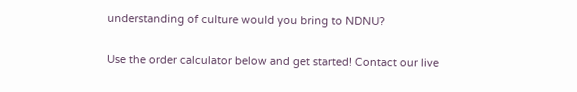understanding of culture would you bring to NDNU?

Use the order calculator below and get started! Contact our live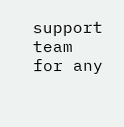support team for any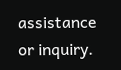assistance or inquiry.